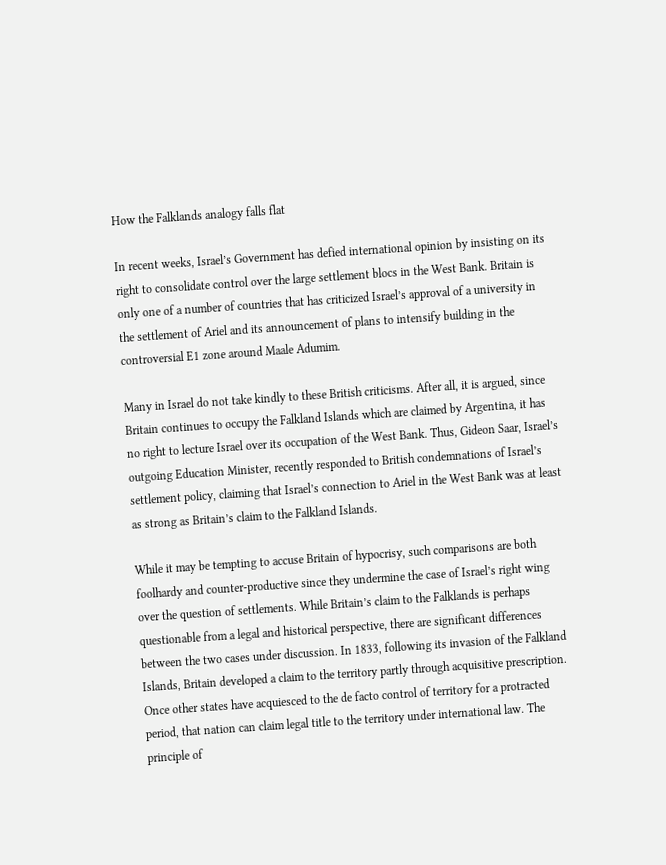How the Falklands analogy falls flat

In recent weeks, Israel’s Government has defied international opinion by insisting on its right to consolidate control over the large settlement blocs in the West Bank. Britain is only one of a number of countries that has criticized Israel’s approval of a university in the settlement of Ariel and its announcement of plans to intensify building in the controversial E1 zone around Maale Adumim.

Many in Israel do not take kindly to these British criticisms. After all, it is argued, since Britain continues to occupy the Falkland Islands which are claimed by Argentina, it has no right to lecture Israel over its occupation of the West Bank. Thus, Gideon Saar, Israel’s outgoing Education Minister, recently responded to British condemnations of Israel’s settlement policy, claiming that Israel’s connection to Ariel in the West Bank was at least as strong as Britain’s claim to the Falkland Islands.

While it may be tempting to accuse Britain of hypocrisy, such comparisons are both foolhardy and counter-productive since they undermine the case of Israel’s right wing over the question of settlements. While Britain’s claim to the Falklands is perhaps questionable from a legal and historical perspective, there are significant differences between the two cases under discussion. In 1833, following its invasion of the Falkland Islands, Britain developed a claim to the territory partly through acquisitive prescription. Once other states have acquiesced to the de facto control of territory for a protracted period, that nation can claim legal title to the territory under international law. The principle of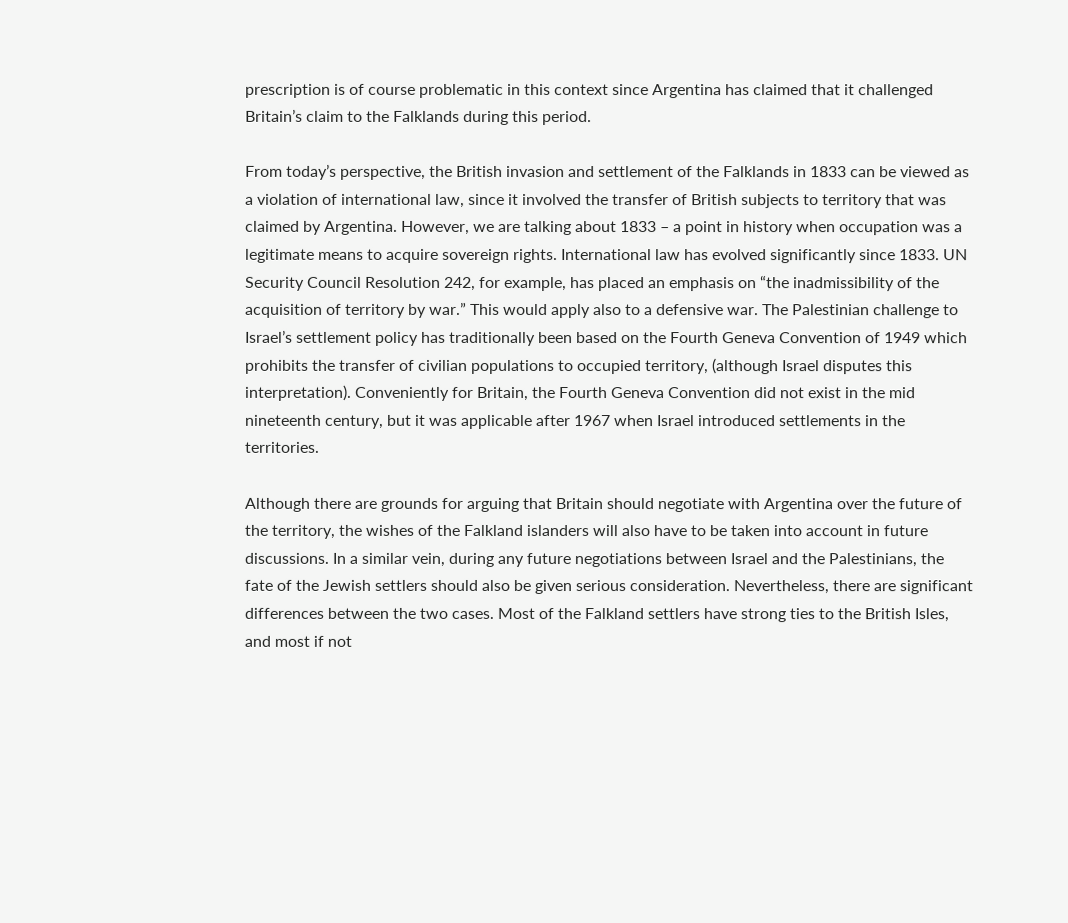prescription is of course problematic in this context since Argentina has claimed that it challenged Britain’s claim to the Falklands during this period.

From today’s perspective, the British invasion and settlement of the Falklands in 1833 can be viewed as a violation of international law, since it involved the transfer of British subjects to territory that was claimed by Argentina. However, we are talking about 1833 – a point in history when occupation was a legitimate means to acquire sovereign rights. International law has evolved significantly since 1833. UN Security Council Resolution 242, for example, has placed an emphasis on “the inadmissibility of the acquisition of territory by war.” This would apply also to a defensive war. The Palestinian challenge to Israel’s settlement policy has traditionally been based on the Fourth Geneva Convention of 1949 which prohibits the transfer of civilian populations to occupied territory, (although Israel disputes this interpretation). Conveniently for Britain, the Fourth Geneva Convention did not exist in the mid nineteenth century, but it was applicable after 1967 when Israel introduced settlements in the territories.

Although there are grounds for arguing that Britain should negotiate with Argentina over the future of the territory, the wishes of the Falkland islanders will also have to be taken into account in future discussions. In a similar vein, during any future negotiations between Israel and the Palestinians, the fate of the Jewish settlers should also be given serious consideration. Nevertheless, there are significant differences between the two cases. Most of the Falkland settlers have strong ties to the British Isles, and most if not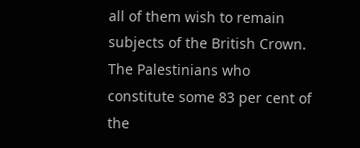all of them wish to remain subjects of the British Crown. The Palestinians who constitute some 83 per cent of the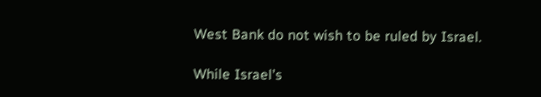West Bank do not wish to be ruled by Israel.

While Israel’s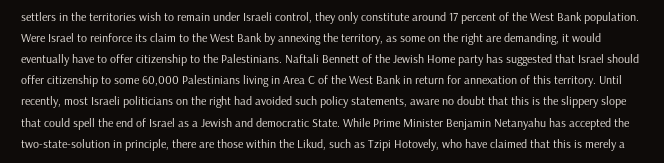settlers in the territories wish to remain under Israeli control, they only constitute around 17 percent of the West Bank population. Were Israel to reinforce its claim to the West Bank by annexing the territory, as some on the right are demanding, it would eventually have to offer citizenship to the Palestinians. Naftali Bennett of the Jewish Home party has suggested that Israel should offer citizenship to some 60,000 Palestinians living in Area C of the West Bank in return for annexation of this territory. Until recently, most Israeli politicians on the right had avoided such policy statements, aware no doubt that this is the slippery slope that could spell the end of Israel as a Jewish and democratic State. While Prime Minister Benjamin Netanyahu has accepted the two-state-solution in principle, there are those within the Likud, such as Tzipi Hotovely, who have claimed that this is merely a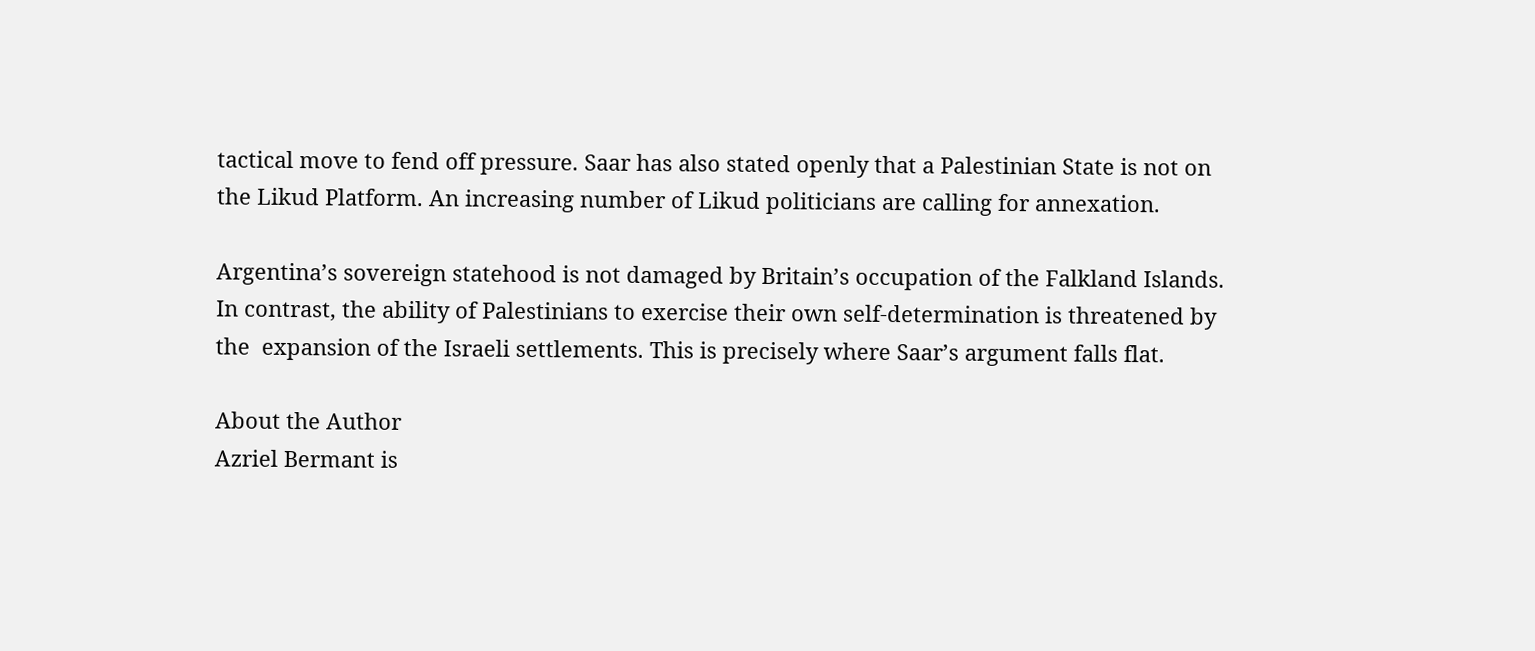tactical move to fend off pressure. Saar has also stated openly that a Palestinian State is not on the Likud Platform. An increasing number of Likud politicians are calling for annexation.

Argentina’s sovereign statehood is not damaged by Britain’s occupation of the Falkland Islands. In contrast, the ability of Palestinians to exercise their own self-determination is threatened by the  expansion of the Israeli settlements. This is precisely where Saar’s argument falls flat.

About the Author
Azriel Bermant is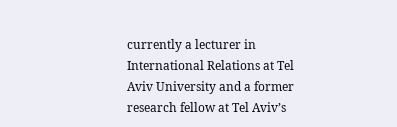currently a lecturer in International Relations at Tel Aviv University and a former research fellow at Tel Aviv’s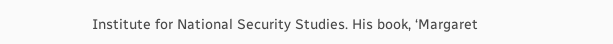Institute for National Security Studies. His book, ‘Margaret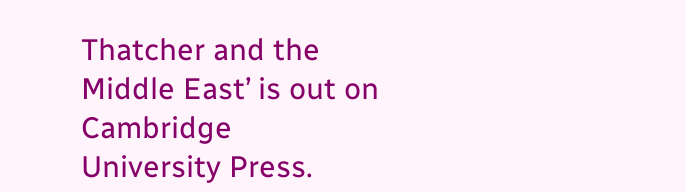Thatcher and the Middle East’ is out on Cambridge University Press.